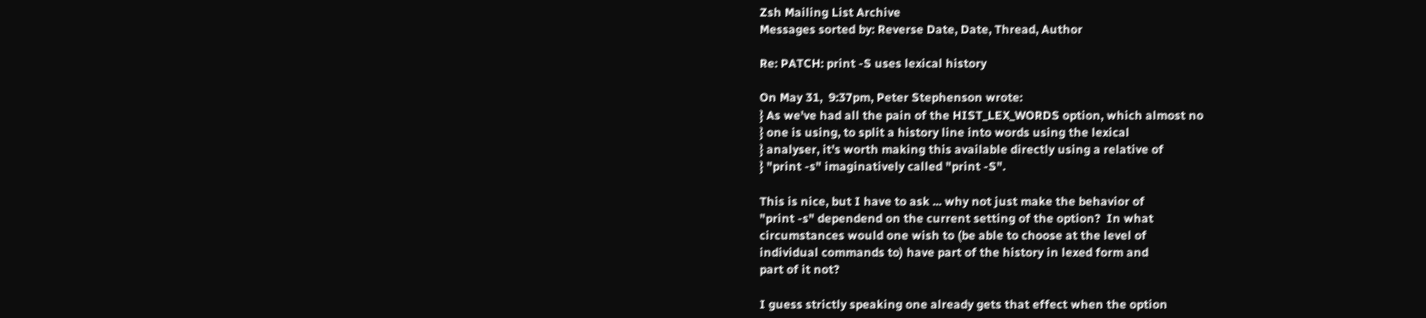Zsh Mailing List Archive
Messages sorted by: Reverse Date, Date, Thread, Author

Re: PATCH: print -S uses lexical history

On May 31,  9:37pm, Peter Stephenson wrote:
} As we've had all the pain of the HIST_LEX_WORDS option, which almost no
} one is using, to split a history line into words using the lexical
} analyser, it's worth making this available directly using a relative of
} "print -s" imaginatively called "print -S".

This is nice, but I have to ask ... why not just make the behavior of
"print -s" dependend on the current setting of the option?  In what
circumstances would one wish to (be able to choose at the level of
individual commands to) have part of the history in lexed form and
part of it not?

I guess strictly speaking one already gets that effect when the option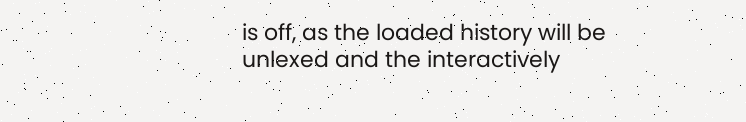is off, as the loaded history will be unlexed and the interactively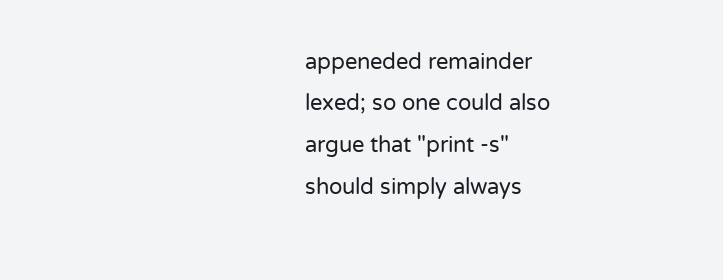appeneded remainder lexed; so one could also argue that "print -s"
should simply always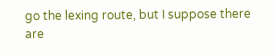go the lexing route, but I suppose there are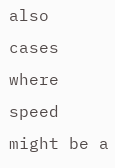also
cases where speed might be a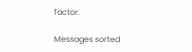factor.

Messages sorted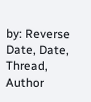by: Reverse Date, Date, Thread, Author